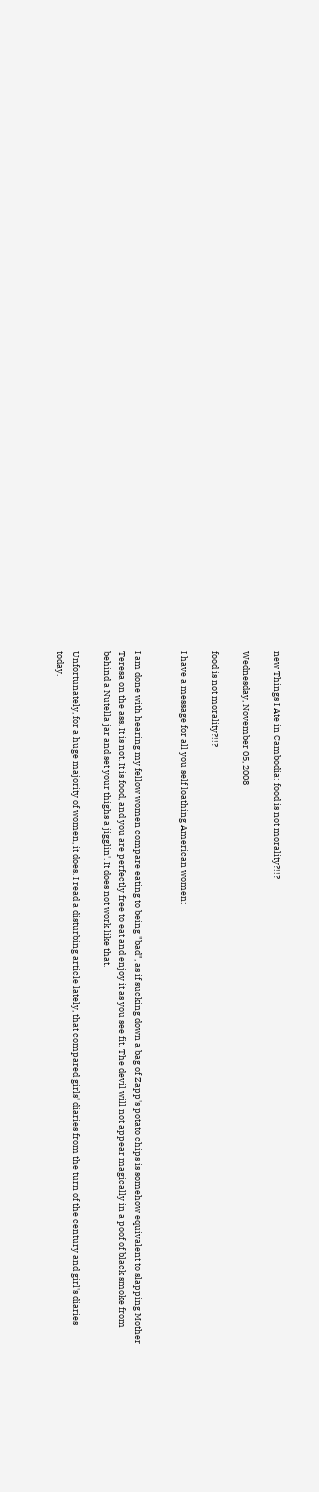new Things I Ate in Cambodia: food is not morality?!!?

Wednesday, November 05, 2008

food is not morality?!!?

I have a message for all you self loathing American women:


I am done with hearing my fellow women compare eating to being "bad", as if sucking down a bag of Zapp's potato chips is somehow equivalent to slapping Mother Teresa on the ass. It is not. It is food, and you are perfectly free to eat and enjoy it as you see fit. The devil will not appear magically in a poof of black smoke from behind a Nutella jar and set your thighs a jigglin'. It does not work like that.

Unfortunately, for a huge majority of women, it does. I read a disturbing article lately, that compared girls' diaries from the turn of the century and girl's diaries today.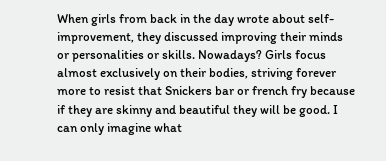When girls from back in the day wrote about self-improvement, they discussed improving their minds or personalities or skills. Nowadays? Girls focus almost exclusively on their bodies, striving forever more to resist that Snickers bar or french fry because if they are skinny and beautiful they will be good. I can only imagine what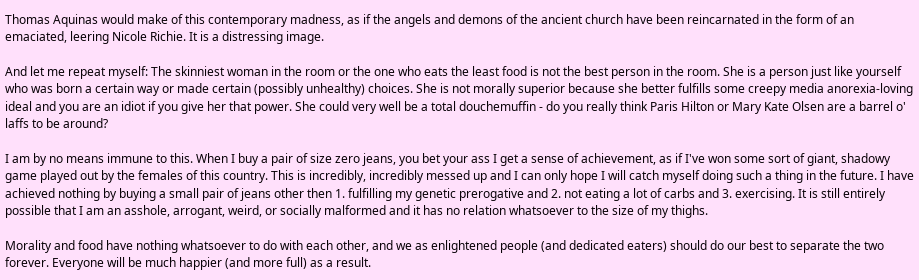Thomas Aquinas would make of this contemporary madness, as if the angels and demons of the ancient church have been reincarnated in the form of an emaciated, leering Nicole Richie. It is a distressing image.

And let me repeat myself: The skinniest woman in the room or the one who eats the least food is not the best person in the room. She is a person just like yourself who was born a certain way or made certain (possibly unhealthy) choices. She is not morally superior because she better fulfills some creepy media anorexia-loving ideal and you are an idiot if you give her that power. She could very well be a total douchemuffin - do you really think Paris Hilton or Mary Kate Olsen are a barrel o' laffs to be around?

I am by no means immune to this. When I buy a pair of size zero jeans, you bet your ass I get a sense of achievement, as if I've won some sort of giant, shadowy game played out by the females of this country. This is incredibly, incredibly messed up and I can only hope I will catch myself doing such a thing in the future. I have achieved nothing by buying a small pair of jeans other then 1. fulfilling my genetic prerogative and 2. not eating a lot of carbs and 3. exercising. It is still entirely possible that I am an asshole, arrogant, weird, or socially malformed and it has no relation whatsoever to the size of my thighs.

Morality and food have nothing whatsoever to do with each other, and we as enlightened people (and dedicated eaters) should do our best to separate the two forever. Everyone will be much happier (and more full) as a result.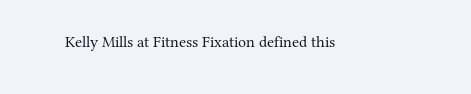Kelly Mills at Fitness Fixation defined this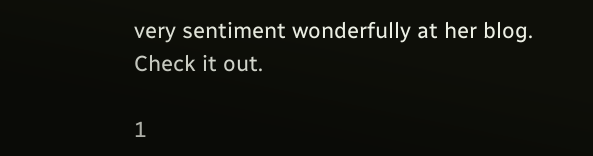very sentiment wonderfully at her blog. Check it out.

1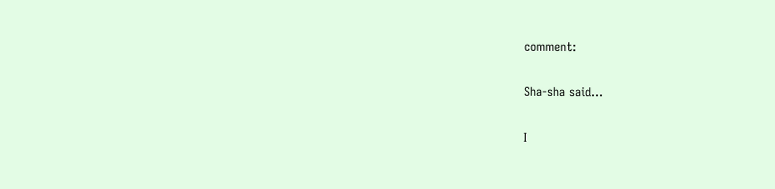comment:

Sha-sha said...

I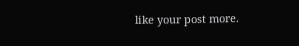like your post more.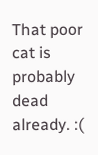That poor cat is probably dead already. :(